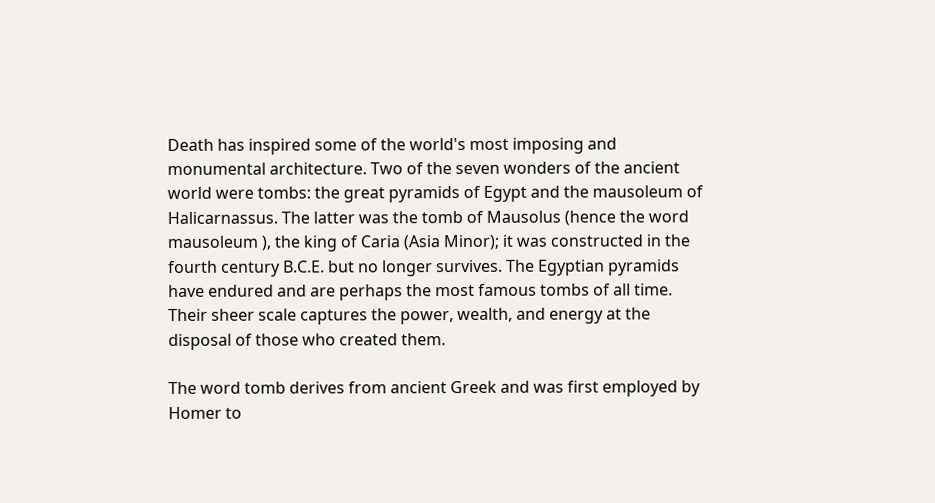Death has inspired some of the world's most imposing and monumental architecture. Two of the seven wonders of the ancient world were tombs: the great pyramids of Egypt and the mausoleum of Halicarnassus. The latter was the tomb of Mausolus (hence the word mausoleum ), the king of Caria (Asia Minor); it was constructed in the fourth century B.C.E. but no longer survives. The Egyptian pyramids have endured and are perhaps the most famous tombs of all time. Their sheer scale captures the power, wealth, and energy at the disposal of those who created them.

The word tomb derives from ancient Greek and was first employed by Homer to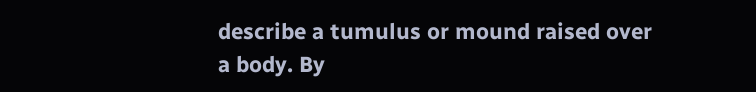describe a tumulus or mound raised over a body. By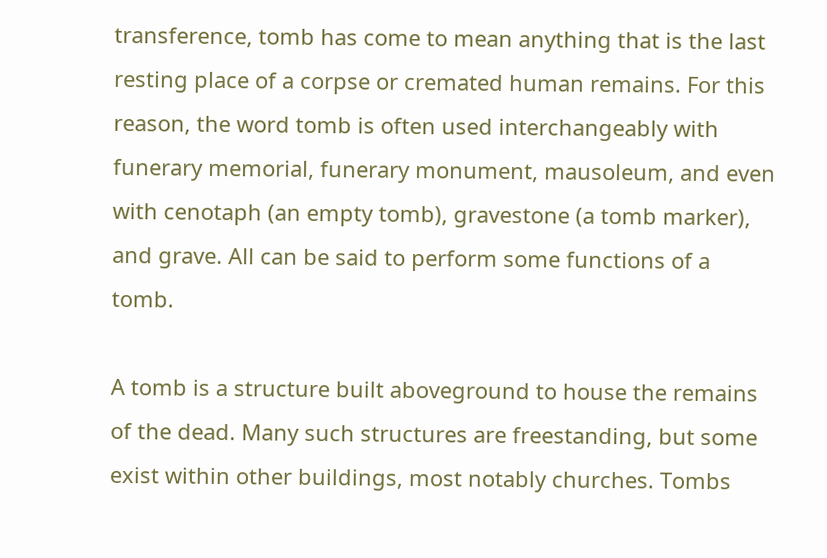transference, tomb has come to mean anything that is the last resting place of a corpse or cremated human remains. For this reason, the word tomb is often used interchangeably with funerary memorial, funerary monument, mausoleum, and even with cenotaph (an empty tomb), gravestone (a tomb marker), and grave. All can be said to perform some functions of a tomb.

A tomb is a structure built aboveground to house the remains of the dead. Many such structures are freestanding, but some exist within other buildings, most notably churches. Tombs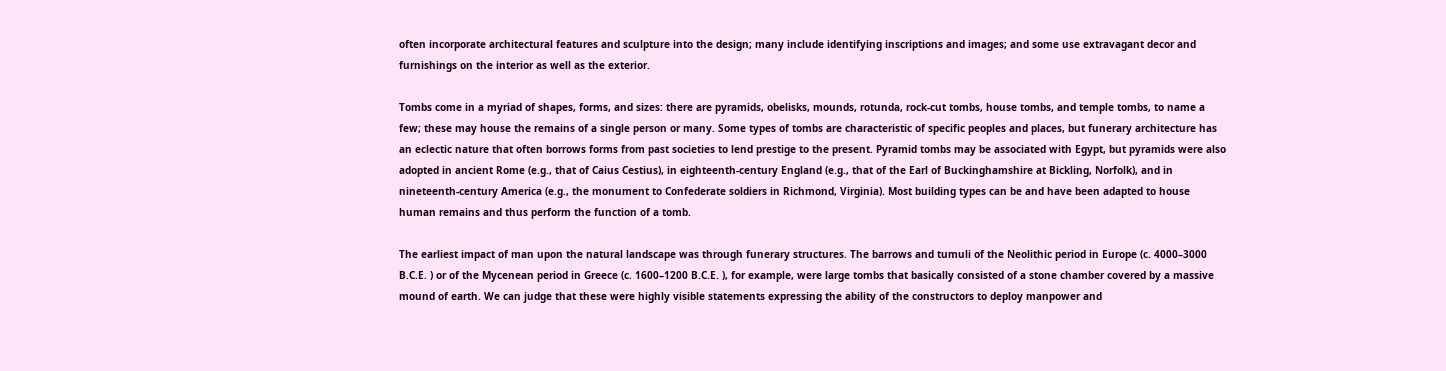often incorporate architectural features and sculpture into the design; many include identifying inscriptions and images; and some use extravagant decor and furnishings on the interior as well as the exterior.

Tombs come in a myriad of shapes, forms, and sizes: there are pyramids, obelisks, mounds, rotunda, rock-cut tombs, house tombs, and temple tombs, to name a few; these may house the remains of a single person or many. Some types of tombs are characteristic of specific peoples and places, but funerary architecture has an eclectic nature that often borrows forms from past societies to lend prestige to the present. Pyramid tombs may be associated with Egypt, but pyramids were also adopted in ancient Rome (e.g., that of Caius Cestius), in eighteenth-century England (e.g., that of the Earl of Buckinghamshire at Bickling, Norfolk), and in nineteenth-century America (e.g., the monument to Confederate soldiers in Richmond, Virginia). Most building types can be and have been adapted to house human remains and thus perform the function of a tomb.

The earliest impact of man upon the natural landscape was through funerary structures. The barrows and tumuli of the Neolithic period in Europe (c. 4000–3000 B.C.E. ) or of the Mycenean period in Greece (c. 1600–1200 B.C.E. ), for example, were large tombs that basically consisted of a stone chamber covered by a massive mound of earth. We can judge that these were highly visible statements expressing the ability of the constructors to deploy manpower and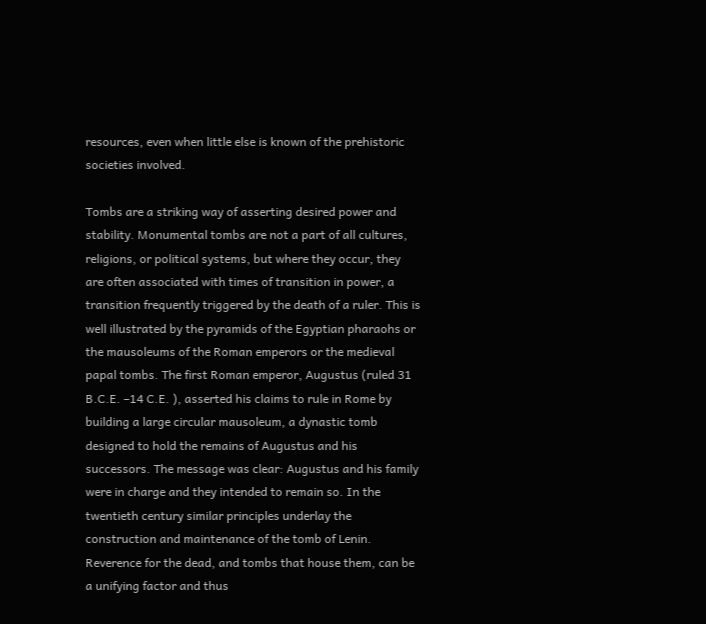resources, even when little else is known of the prehistoric societies involved.

Tombs are a striking way of asserting desired power and stability. Monumental tombs are not a part of all cultures, religions, or political systems, but where they occur, they are often associated with times of transition in power, a transition frequently triggered by the death of a ruler. This is well illustrated by the pyramids of the Egyptian pharaohs or the mausoleums of the Roman emperors or the medieval papal tombs. The first Roman emperor, Augustus (ruled 31 B.C.E. –14 C.E. ), asserted his claims to rule in Rome by building a large circular mausoleum, a dynastic tomb designed to hold the remains of Augustus and his successors. The message was clear: Augustus and his family were in charge and they intended to remain so. In the twentieth century similar principles underlay the construction and maintenance of the tomb of Lenin. Reverence for the dead, and tombs that house them, can be a unifying factor and thus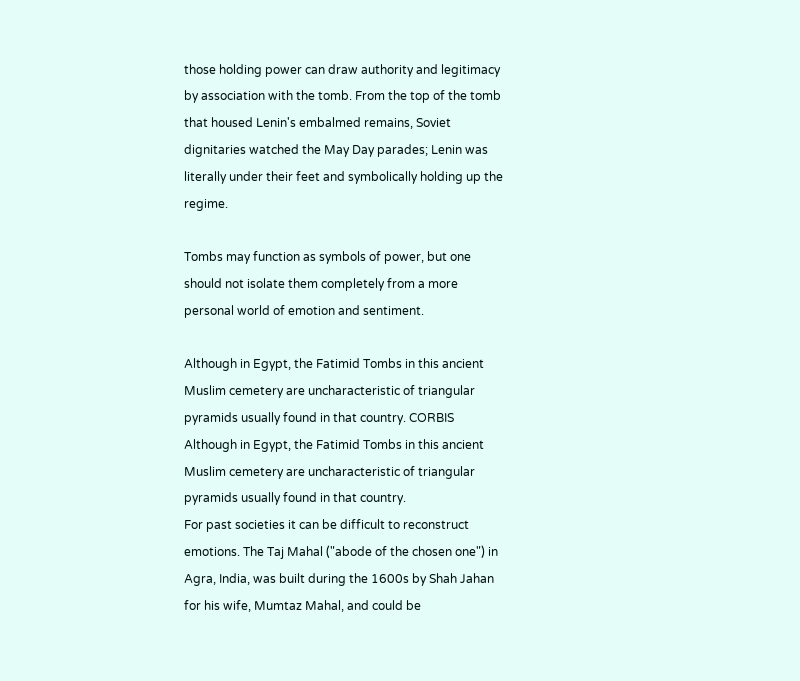those holding power can draw authority and legitimacy by association with the tomb. From the top of the tomb that housed Lenin's embalmed remains, Soviet dignitaries watched the May Day parades; Lenin was literally under their feet and symbolically holding up the regime.

Tombs may function as symbols of power, but one should not isolate them completely from a more personal world of emotion and sentiment.

Although in Egypt, the Fatimid Tombs in this ancient Muslim cemetery are uncharacteristic of triangular pyramids usually found in that country. CORBIS
Although in Egypt, the Fatimid Tombs in this ancient Muslim cemetery are uncharacteristic of triangular pyramids usually found in that country.
For past societies it can be difficult to reconstruct emotions. The Taj Mahal ("abode of the chosen one") in Agra, India, was built during the 1600s by Shah Jahan for his wife, Mumtaz Mahal, and could be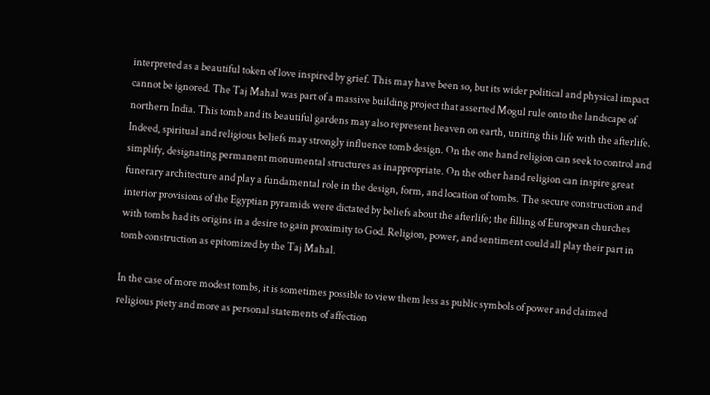interpreted as a beautiful token of love inspired by grief. This may have been so, but its wider political and physical impact cannot be ignored. The Taj Mahal was part of a massive building project that asserted Mogul rule onto the landscape of northern India. This tomb and its beautiful gardens may also represent heaven on earth, uniting this life with the afterlife. Indeed, spiritual and religious beliefs may strongly influence tomb design. On the one hand religion can seek to control and simplify, designating permanent monumental structures as inappropriate. On the other hand religion can inspire great funerary architecture and play a fundamental role in the design, form, and location of tombs. The secure construction and interior provisions of the Egyptian pyramids were dictated by beliefs about the afterlife; the filling of European churches with tombs had its origins in a desire to gain proximity to God. Religion, power, and sentiment could all play their part in tomb construction as epitomized by the Taj Mahal.

In the case of more modest tombs, it is sometimes possible to view them less as public symbols of power and claimed religious piety and more as personal statements of affection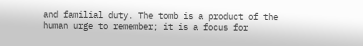and familial duty. The tomb is a product of the human urge to remember; it is a focus for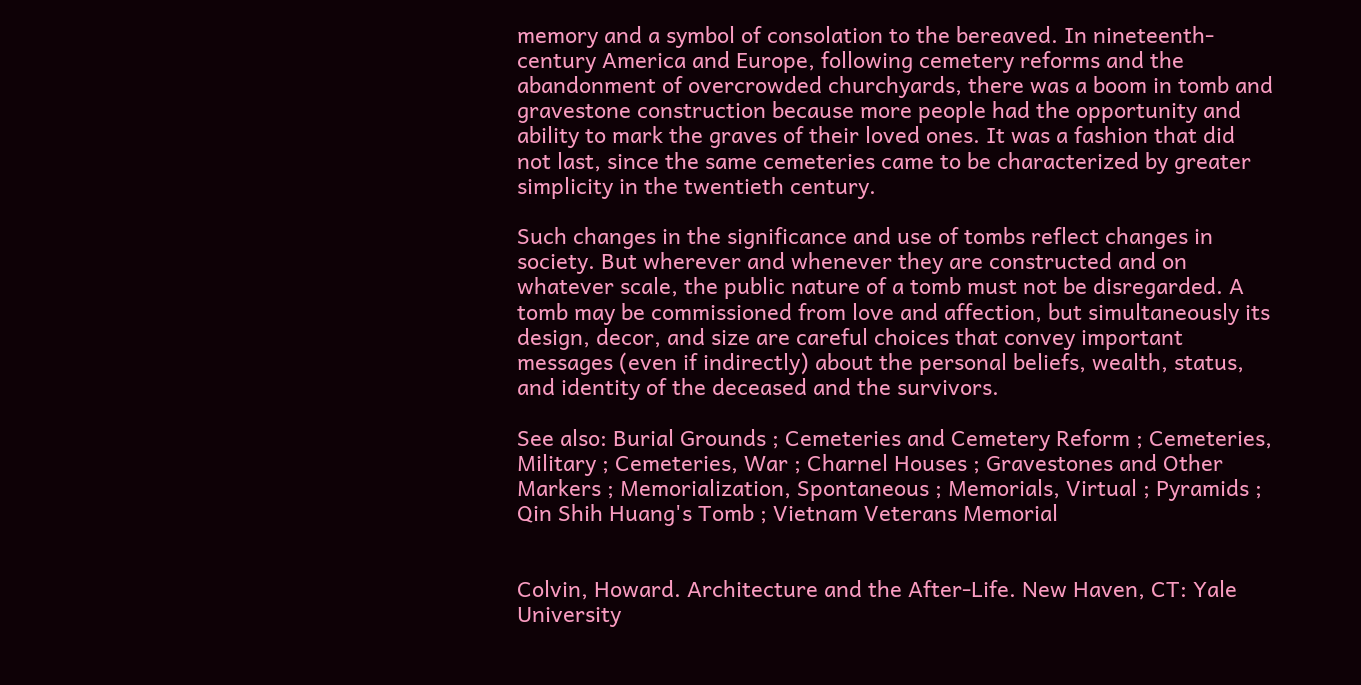memory and a symbol of consolation to the bereaved. In nineteenth-century America and Europe, following cemetery reforms and the abandonment of overcrowded churchyards, there was a boom in tomb and gravestone construction because more people had the opportunity and ability to mark the graves of their loved ones. It was a fashion that did not last, since the same cemeteries came to be characterized by greater simplicity in the twentieth century.

Such changes in the significance and use of tombs reflect changes in society. But wherever and whenever they are constructed and on whatever scale, the public nature of a tomb must not be disregarded. A tomb may be commissioned from love and affection, but simultaneously its design, decor, and size are careful choices that convey important messages (even if indirectly) about the personal beliefs, wealth, status, and identity of the deceased and the survivors.

See also: Burial Grounds ; Cemeteries and Cemetery Reform ; Cemeteries, Military ; Cemeteries, War ; Charnel Houses ; Gravestones and Other Markers ; Memorialization, Spontaneous ; Memorials, Virtual ; Pyramids ; Qin Shih Huang's Tomb ; Vietnam Veterans Memorial


Colvin, Howard. Architecture and the After-Life. New Haven, CT: Yale University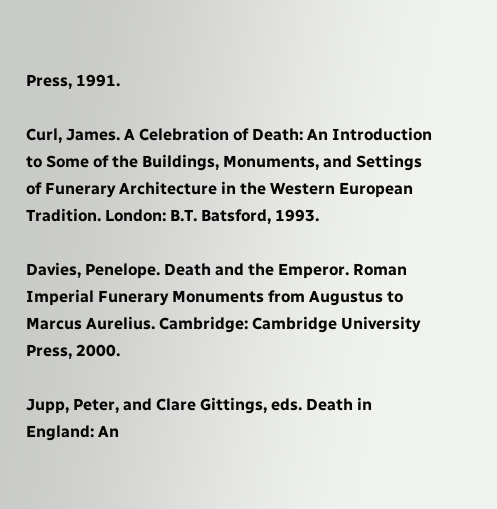Press, 1991.

Curl, James. A Celebration of Death: An Introduction to Some of the Buildings, Monuments, and Settings of Funerary Architecture in the Western European Tradition. London: B.T. Batsford, 1993.

Davies, Penelope. Death and the Emperor. Roman Imperial Funerary Monuments from Augustus to Marcus Aurelius. Cambridge: Cambridge University Press, 2000.

Jupp, Peter, and Clare Gittings, eds. Death in England: An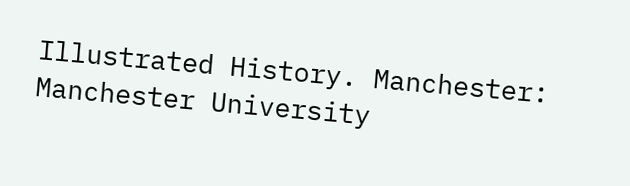Illustrated History. Manchester: Manchester University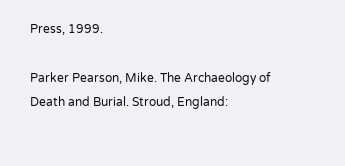Press, 1999.

Parker Pearson, Mike. The Archaeology of Death and Burial. Stroud, England: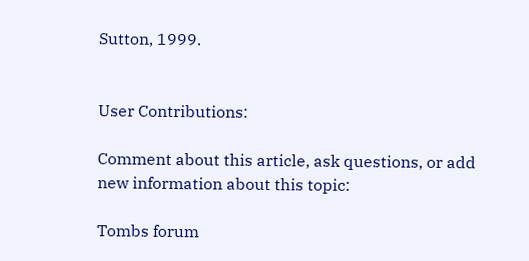Sutton, 1999.


User Contributions:

Comment about this article, ask questions, or add new information about this topic:

Tombs forum